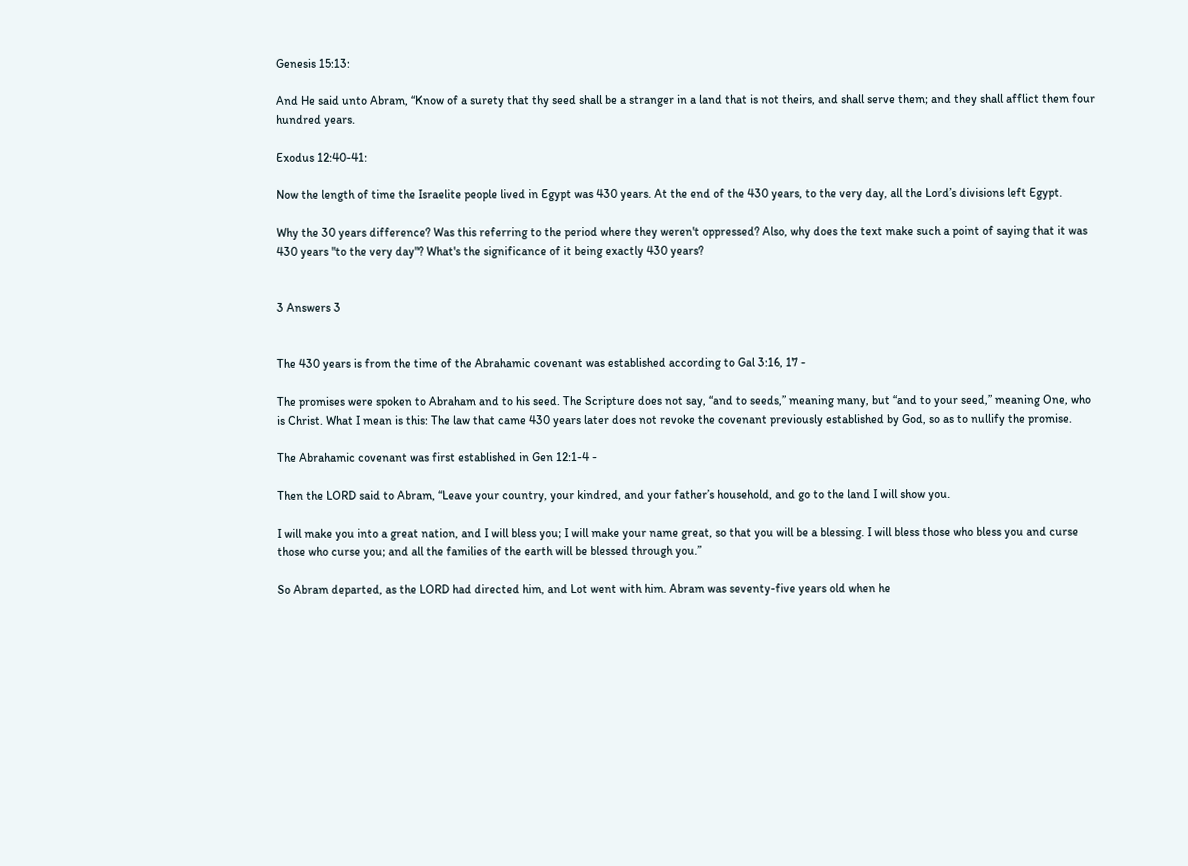Genesis 15:13:

And He said unto Abram, “Know of a surety that thy seed shall be a stranger in a land that is not theirs, and shall serve them; and they shall afflict them four hundred years.

Exodus 12:40-41:

Now the length of time the Israelite people lived in Egypt was 430 years. At the end of the 430 years, to the very day, all the Lord’s divisions left Egypt.

Why the 30 years difference? Was this referring to the period where they weren't oppressed? Also, why does the text make such a point of saying that it was 430 years "to the very day"? What's the significance of it being exactly 430 years?


3 Answers 3


The 430 years is from the time of the Abrahamic covenant was established according to Gal 3:16, 17 -

The promises were spoken to Abraham and to his seed. The Scripture does not say, “and to seeds,” meaning many, but “and to your seed,” meaning One, who is Christ. What I mean is this: The law that came 430 years later does not revoke the covenant previously established by God, so as to nullify the promise.

The Abrahamic covenant was first established in Gen 12:1-4 -

Then the LORD said to Abram, “Leave your country, your kindred, and your father’s household, and go to the land I will show you.

I will make you into a great nation, and I will bless you; I will make your name great, so that you will be a blessing. I will bless those who bless you and curse those who curse you; and all the families of the earth will be blessed through you.”

So Abram departed, as the LORD had directed him, and Lot went with him. Abram was seventy-five years old when he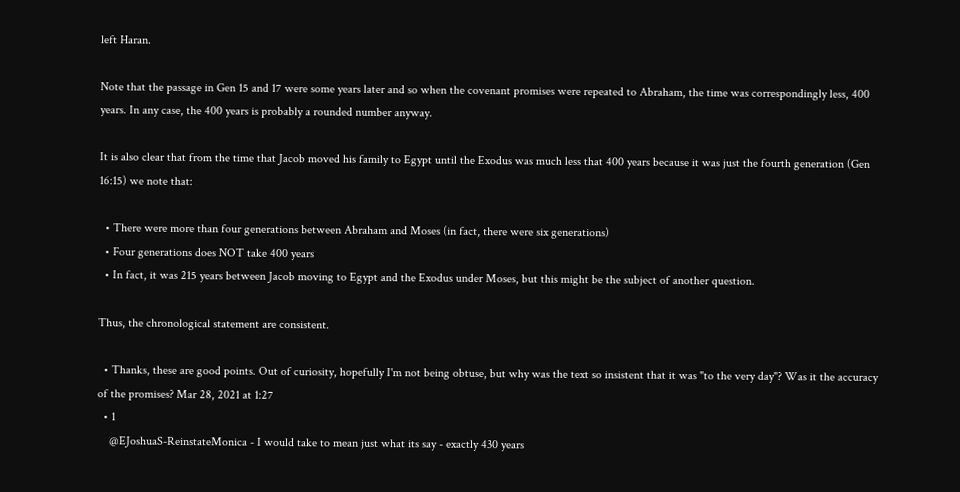left Haran.

Note that the passage in Gen 15 and 17 were some years later and so when the covenant promises were repeated to Abraham, the time was correspondingly less, 400 years. In any case, the 400 years is probably a rounded number anyway.

It is also clear that from the time that Jacob moved his family to Egypt until the Exodus was much less that 400 years because it was just the fourth generation (Gen 16:15) we note that:

  • There were more than four generations between Abraham and Moses (in fact, there were six generations)
  • Four generations does NOT take 400 years
  • In fact, it was 215 years between Jacob moving to Egypt and the Exodus under Moses, but this might be the subject of another question.

Thus, the chronological statement are consistent.

  • Thanks, these are good points. Out of curiosity, hopefully I'm not being obtuse, but why was the text so insistent that it was "to the very day"? Was it the accuracy of the promises? Mar 28, 2021 at 1:27
  • 1
    @EJoshuaS-ReinstateMonica - I would take to mean just what its say - exactly 430 years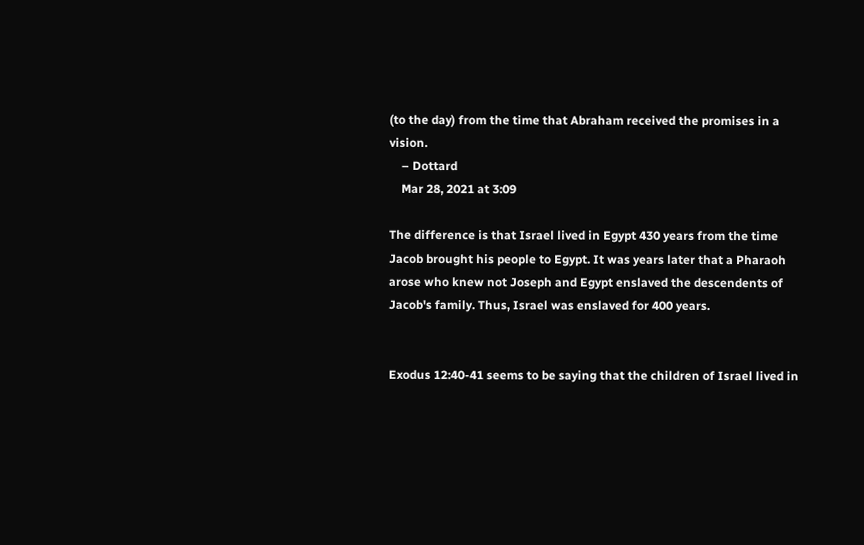(to the day) from the time that Abraham received the promises in a vision.
    – Dottard
    Mar 28, 2021 at 3:09

The difference is that Israel lived in Egypt 430 years from the time Jacob brought his people to Egypt. It was years later that a Pharaoh arose who knew not Joseph and Egypt enslaved the descendents of Jacob's family. Thus, Israel was enslaved for 400 years.


Exodus 12:40-41 seems to be saying that the children of Israel lived in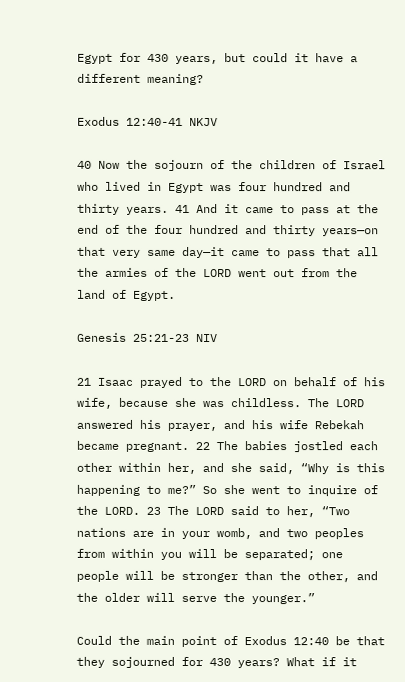Egypt for 430 years, but could it have a different meaning?

Exodus 12:40-41 NKJV

40 Now the sojourn of the children of Israel who lived in Egypt was four hundred and thirty years. 41 And it came to pass at the end of the four hundred and thirty years—on that very same day—it came to pass that all the armies of the LORD went out from the land of Egypt.

Genesis 25:21-23 NIV

21 Isaac prayed to the LORD on behalf of his wife, because she was childless. The LORD answered his prayer, and his wife Rebekah became pregnant. 22 The babies jostled each other within her, and she said, “Why is this happening to me?” So she went to inquire of the LORD. 23 The LORD said to her, “Two nations are in your womb, and two peoples from within you will be separated; one people will be stronger than the other, and the older will serve the younger.”

Could the main point of Exodus 12:40 be that they sojourned for 430 years? What if it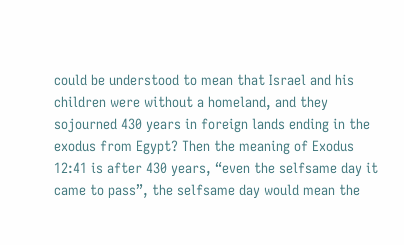could be understood to mean that Israel and his children were without a homeland, and they sojourned 430 years in foreign lands ending in the exodus from Egypt? Then the meaning of Exodus 12:41 is after 430 years, “even the selfsame day it came to pass”, the selfsame day would mean the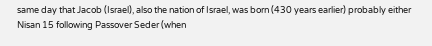same day that Jacob (Israel), also the nation of Israel, was born (430 years earlier) probably either Nisan 15 following Passover Seder (when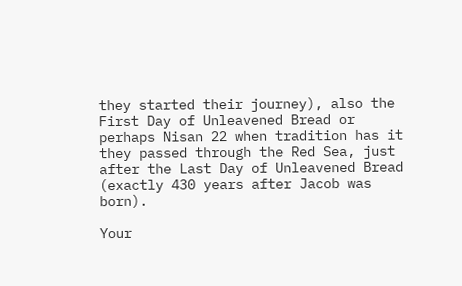they started their journey), also the First Day of Unleavened Bread or perhaps Nisan 22 when tradition has it they passed through the Red Sea, just after the Last Day of Unleavened Bread (exactly 430 years after Jacob was born).

Your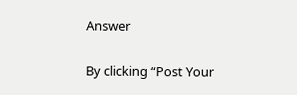Answer

By clicking “Post Your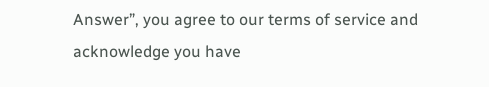Answer”, you agree to our terms of service and acknowledge you have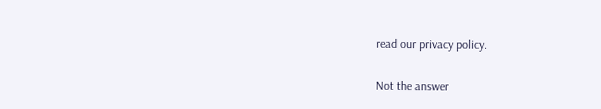read our privacy policy.

Not the answer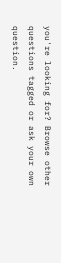you're looking for? Browse other questions tagged or ask your own question.